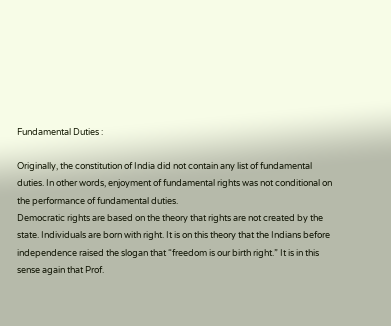Fundamental Duties :

Originally, the constitution of India did not contain any list of fundamental duties. In other words, enjoyment of fundamental rights was not conditional on the performance of fundamental duties.
Democratic rights are based on the theory that rights are not created by the state. Individuals are born with right. It is on this theory that the Indians before independence raised the slogan that “freedom is our birth right.” It is in this sense again that Prof.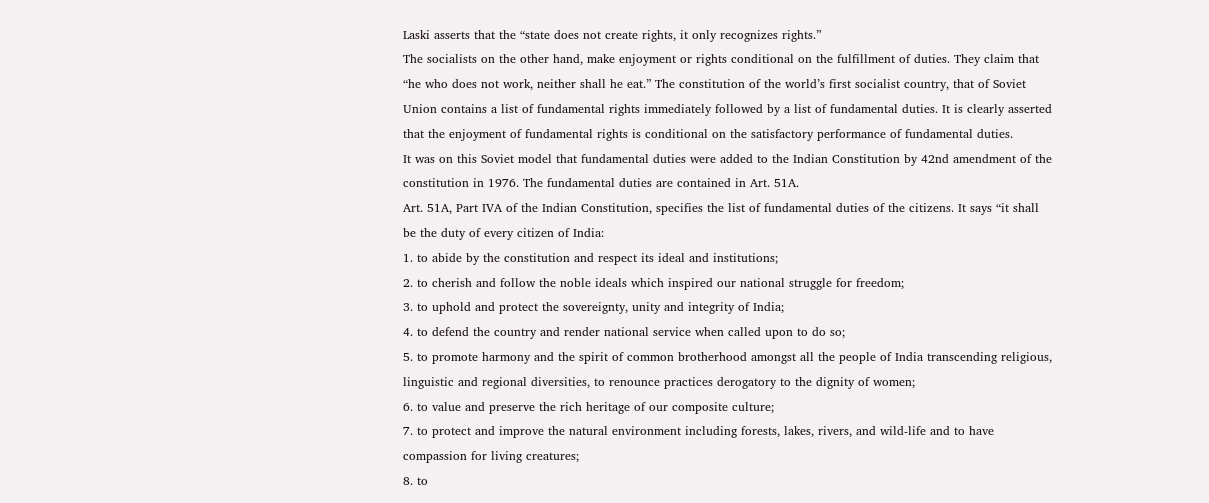Laski asserts that the “state does not create rights, it only recognizes rights.”
The socialists on the other hand, make enjoyment or rights conditional on the fulfillment of duties. They claim that “he who does not work, neither shall he eat.” The constitution of the world’s first socialist country, that of Soviet Union contains a list of fundamental rights immediately followed by a list of fundamental duties. It is clearly asserted that the enjoyment of fundamental rights is conditional on the satisfactory performance of fundamental duties.
It was on this Soviet model that fundamental duties were added to the Indian Constitution by 42nd amendment of the constitution in 1976. The fundamental duties are contained in Art. 51A.
Art. 51A, Part IVA of the Indian Constitution, specifies the list of fundamental duties of the citizens. It says “it shall be the duty of every citizen of India:
1. to abide by the constitution and respect its ideal and institutions;
2. to cherish and follow the noble ideals which inspired our national struggle for freedom;
3. to uphold and protect the sovereignty, unity and integrity of India;
4. to defend the country and render national service when called upon to do so;
5. to promote harmony and the spirit of common brotherhood amongst all the people of India transcending religious, linguistic and regional diversities, to renounce practices derogatory to the dignity of women;
6. to value and preserve the rich heritage of our composite culture;
7. to protect and improve the natural environment including forests, lakes, rivers, and wild-life and to have compassion for living creatures;
8. to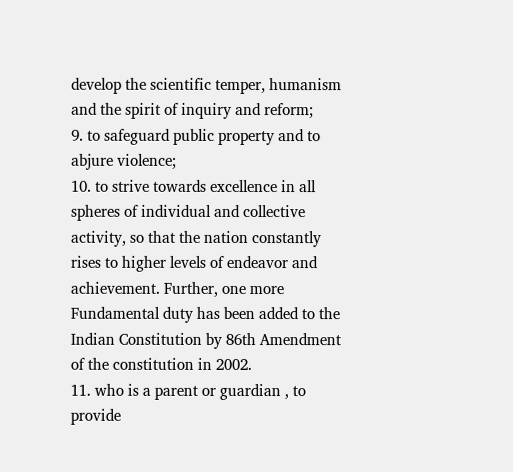develop the scientific temper, humanism and the spirit of inquiry and reform;
9. to safeguard public property and to abjure violence;
10. to strive towards excellence in all spheres of individual and collective activity, so that the nation constantly rises to higher levels of endeavor and achievement. Further, one more Fundamental duty has been added to the Indian Constitution by 86th Amendment of the constitution in 2002.
11. who is a parent or guardian , to provide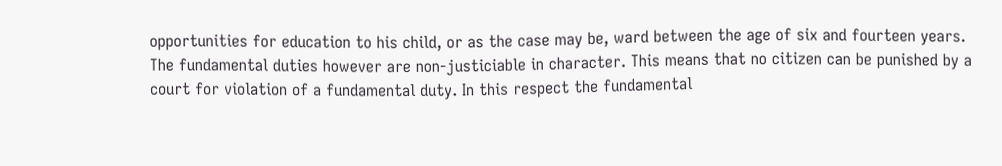opportunities for education to his child, or as the case may be, ward between the age of six and fourteen years.
The fundamental duties however are non-justiciable in character. This means that no citizen can be punished by a court for violation of a fundamental duty. In this respect the fundamental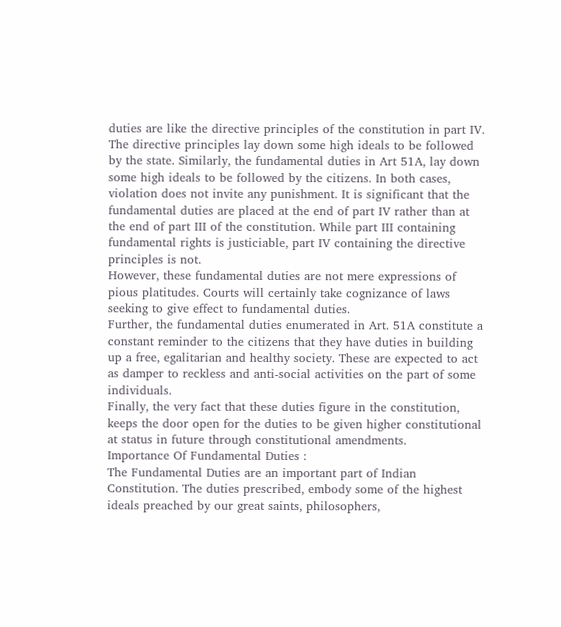duties are like the directive principles of the constitution in part IV. The directive principles lay down some high ideals to be followed by the state. Similarly, the fundamental duties in Art 51A, lay down some high ideals to be followed by the citizens. In both cases, violation does not invite any punishment. It is significant that the fundamental duties are placed at the end of part IV rather than at the end of part III of the constitution. While part III containing fundamental rights is justiciable, part IV containing the directive principles is not.
However, these fundamental duties are not mere expressions of pious platitudes. Courts will certainly take cognizance of laws seeking to give effect to fundamental duties.
Further, the fundamental duties enumerated in Art. 51A constitute a constant reminder to the citizens that they have duties in building up a free, egalitarian and healthy society. These are expected to act as damper to reckless and anti-social activities on the part of some individuals.
Finally, the very fact that these duties figure in the constitution, keeps the door open for the duties to be given higher constitutional at status in future through constitutional amendments.
Importance Of Fundamental Duties :
The Fundamental Duties are an important part of Indian Constitution. The duties prescribed, embody some of the highest ideals preached by our great saints, philosophers,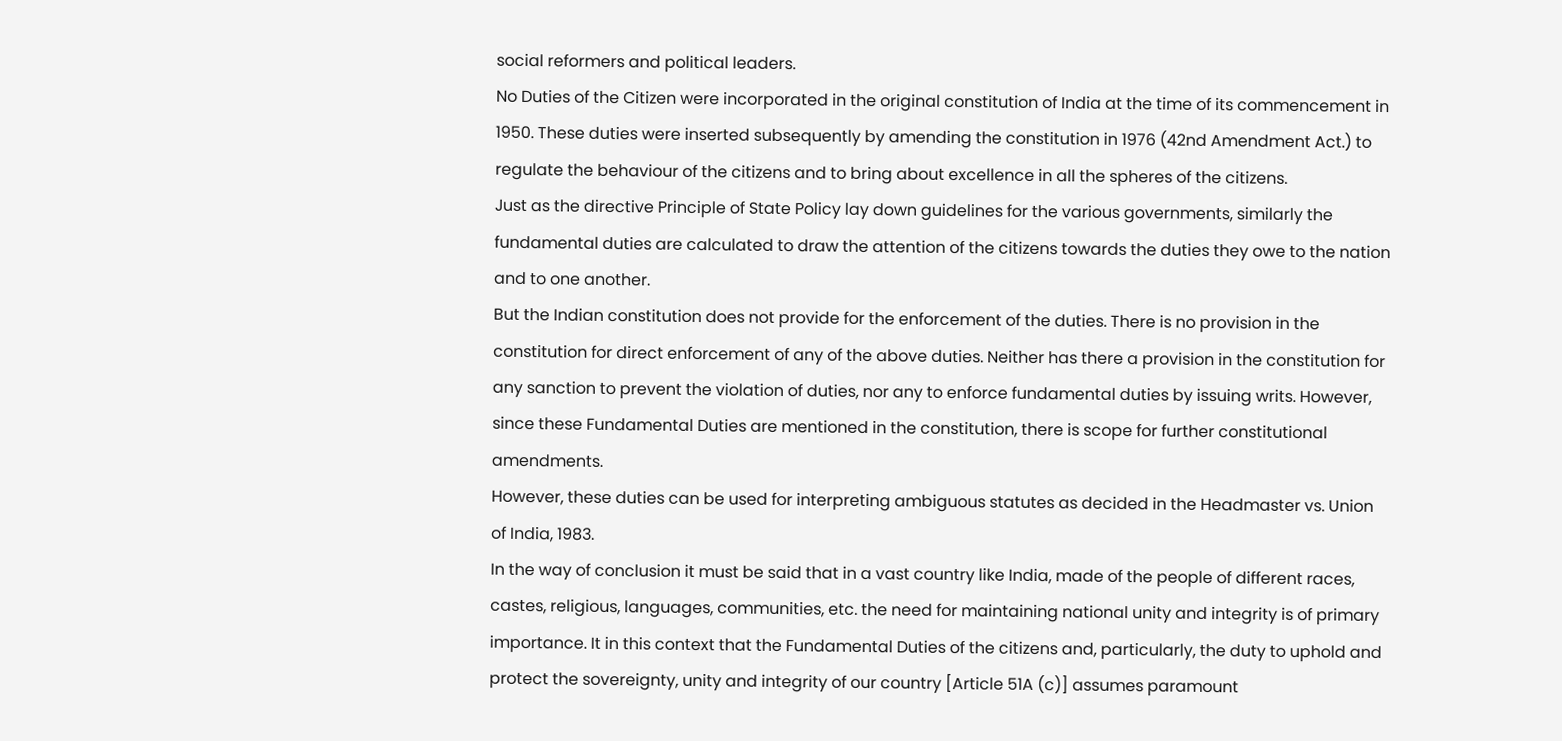social reformers and political leaders.
No Duties of the Citizen were incorporated in the original constitution of India at the time of its commencement in 1950. These duties were inserted subsequently by amending the constitution in 1976 (42nd Amendment Act.) to regulate the behaviour of the citizens and to bring about excellence in all the spheres of the citizens.
Just as the directive Principle of State Policy lay down guidelines for the various governments, similarly the fundamental duties are calculated to draw the attention of the citizens towards the duties they owe to the nation and to one another.
But the Indian constitution does not provide for the enforcement of the duties. There is no provision in the constitution for direct enforcement of any of the above duties. Neither has there a provision in the constitution for any sanction to prevent the violation of duties, nor any to enforce fundamental duties by issuing writs. However, since these Fundamental Duties are mentioned in the constitution, there is scope for further constitutional amendments.
However, these duties can be used for interpreting ambiguous statutes as decided in the Headmaster vs. Union of India, 1983.
In the way of conclusion it must be said that in a vast country like India, made of the people of different races, castes, religious, languages, communities, etc. the need for maintaining national unity and integrity is of primary importance. It in this context that the Fundamental Duties of the citizens and, particularly, the duty to uphold and protect the sovereignty, unity and integrity of our country [Article 51A (c)] assumes paramount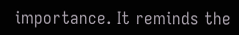importance. It reminds the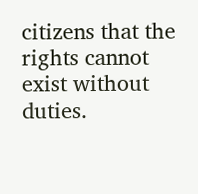citizens that the rights cannot exist without duties.